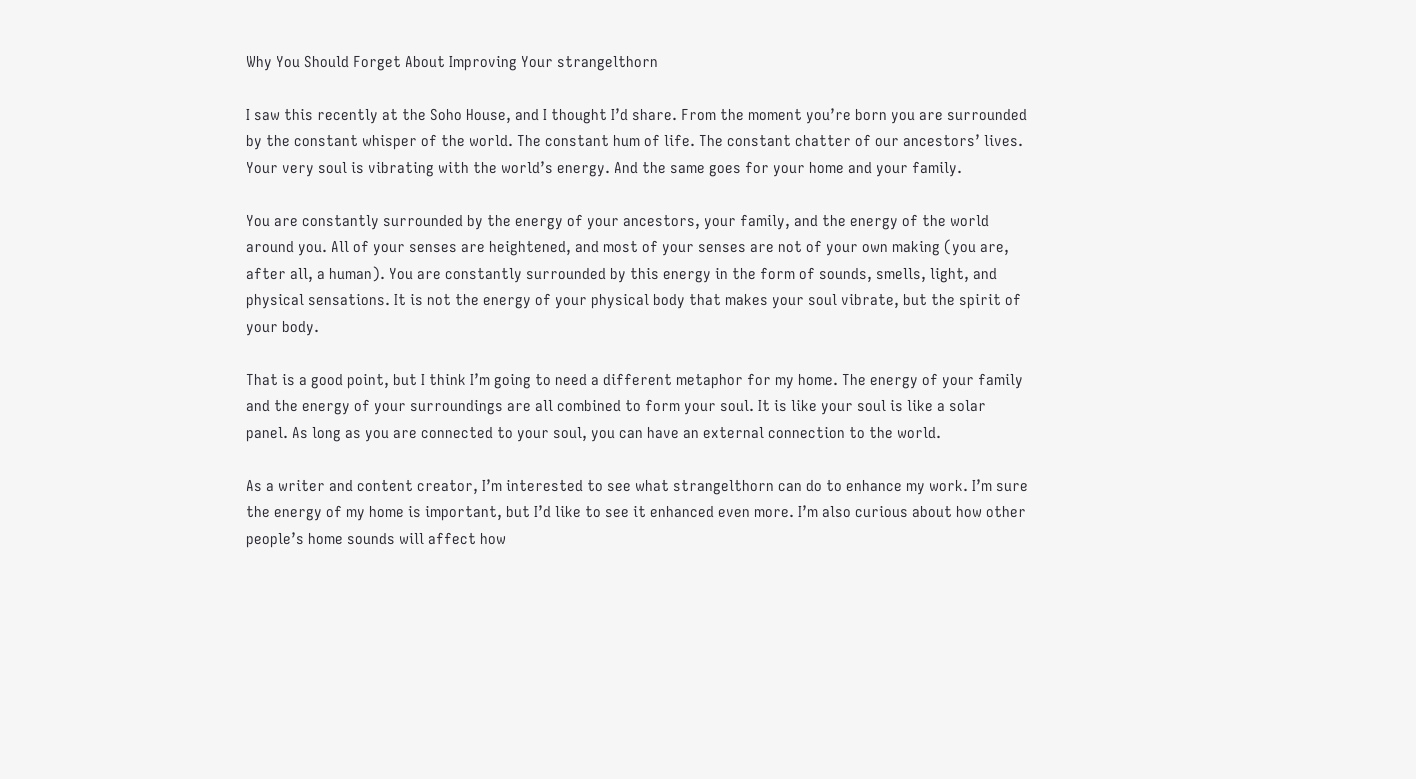Why You Should Forget About Improving Your strangelthorn

I saw this recently at the Soho House, and I thought I’d share. From the moment you’re born you are surrounded by the constant whisper of the world. The constant hum of life. The constant chatter of our ancestors’ lives. Your very soul is vibrating with the world’s energy. And the same goes for your home and your family.

You are constantly surrounded by the energy of your ancestors, your family, and the energy of the world around you. All of your senses are heightened, and most of your senses are not of your own making (you are, after all, a human). You are constantly surrounded by this energy in the form of sounds, smells, light, and physical sensations. It is not the energy of your physical body that makes your soul vibrate, but the spirit of your body.

That is a good point, but I think I’m going to need a different metaphor for my home. The energy of your family and the energy of your surroundings are all combined to form your soul. It is like your soul is like a solar panel. As long as you are connected to your soul, you can have an external connection to the world.

As a writer and content creator, I’m interested to see what strangelthorn can do to enhance my work. I’m sure the energy of my home is important, but I’d like to see it enhanced even more. I’m also curious about how other people’s home sounds will affect how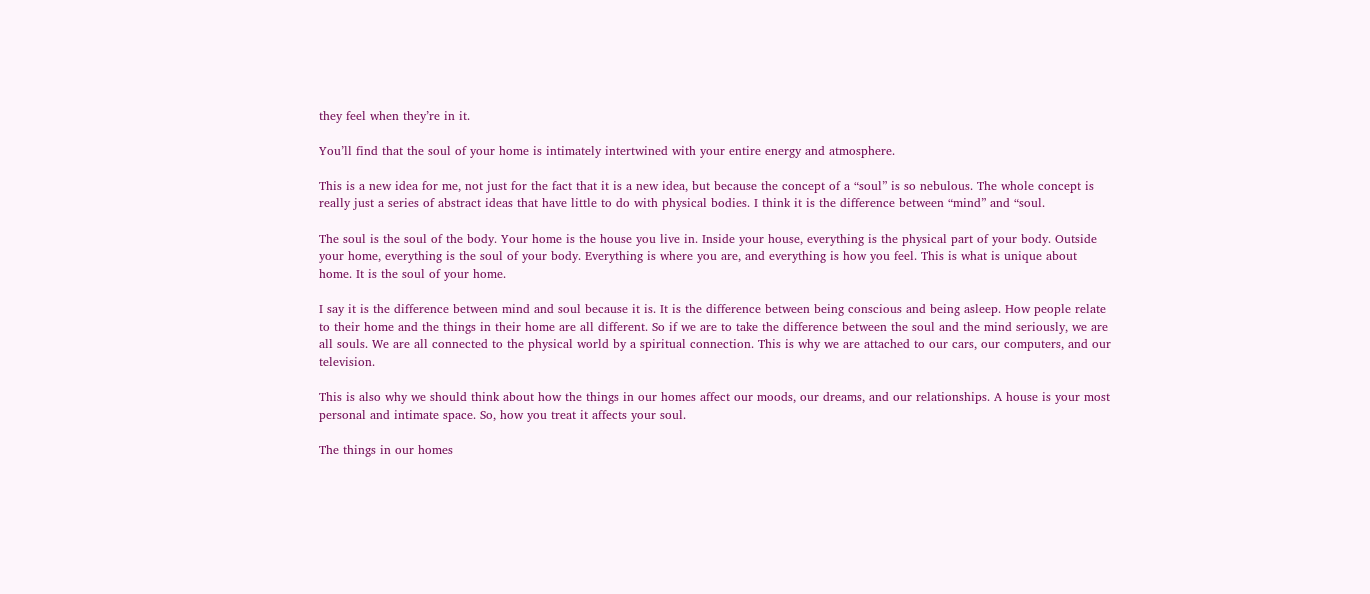they feel when they’re in it.

You’ll find that the soul of your home is intimately intertwined with your entire energy and atmosphere.

This is a new idea for me, not just for the fact that it is a new idea, but because the concept of a “soul” is so nebulous. The whole concept is really just a series of abstract ideas that have little to do with physical bodies. I think it is the difference between “mind” and “soul.

The soul is the soul of the body. Your home is the house you live in. Inside your house, everything is the physical part of your body. Outside your home, everything is the soul of your body. Everything is where you are, and everything is how you feel. This is what is unique about home. It is the soul of your home.

I say it is the difference between mind and soul because it is. It is the difference between being conscious and being asleep. How people relate to their home and the things in their home are all different. So if we are to take the difference between the soul and the mind seriously, we are all souls. We are all connected to the physical world by a spiritual connection. This is why we are attached to our cars, our computers, and our television.

This is also why we should think about how the things in our homes affect our moods, our dreams, and our relationships. A house is your most personal and intimate space. So, how you treat it affects your soul.

The things in our homes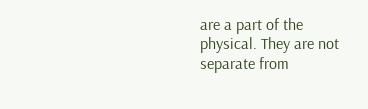are a part of the physical. They are not separate from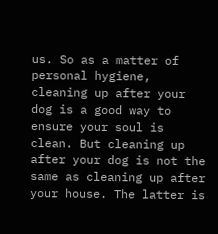us. So as a matter of personal hygiene, cleaning up after your dog is a good way to ensure your soul is clean. But cleaning up after your dog is not the same as cleaning up after your house. The latter is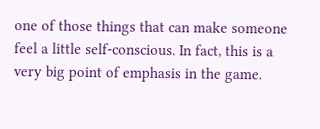one of those things that can make someone feel a little self-conscious. In fact, this is a very big point of emphasis in the game.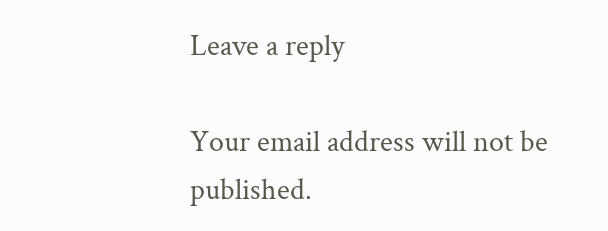Leave a reply

Your email address will not be published.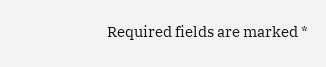Required fields are marked *